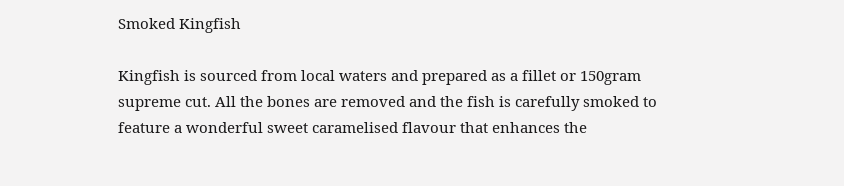Smoked Kingfish

Kingfish is sourced from local waters and prepared as a fillet or 150gram supreme cut. All the bones are removed and the fish is carefully smoked to feature a wonderful sweet caramelised flavour that enhances the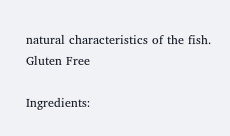natural characteristics of the fish. Gluten Free

Ingredients: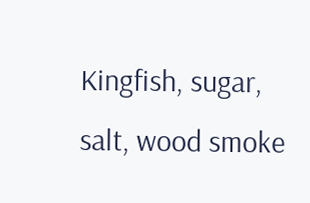Kingfish, sugar, salt, wood smoke